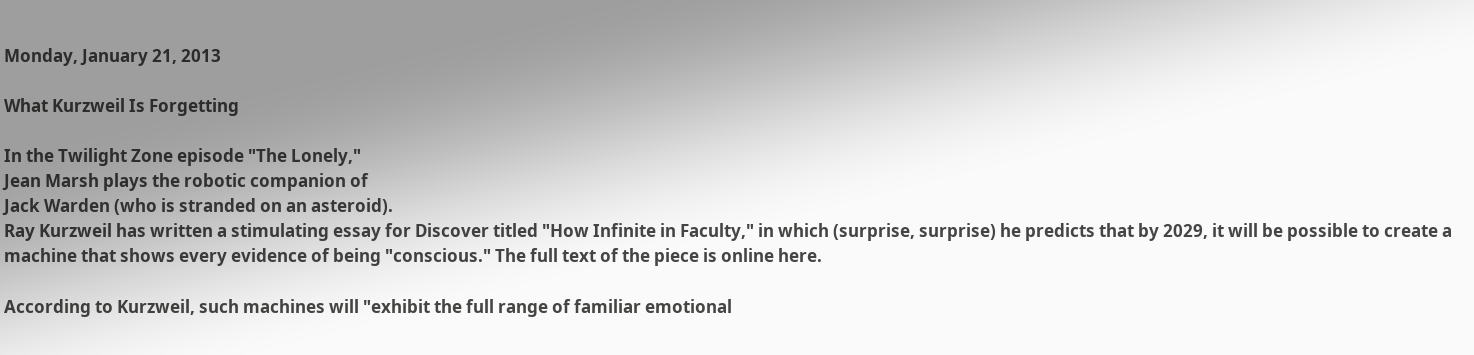Monday, January 21, 2013

What Kurzweil Is Forgetting

In the Twilight Zone episode "The Lonely,"
Jean Marsh plays the robotic companion of
Jack Warden (who is stranded on an asteroid).
Ray Kurzweil has written a stimulating essay for Discover titled "How Infinite in Faculty," in which (surprise, surprise) he predicts that by 2029, it will be possible to create a machine that shows every evidence of being "conscious." The full text of the piece is online here.

According to Kurzweil, such machines will "exhibit the full range of familiar emotional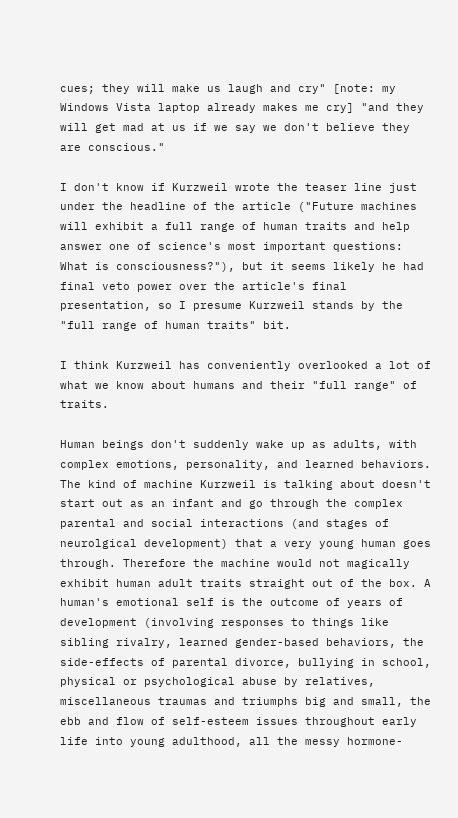cues; they will make us laugh and cry" [note: my Windows Vista laptop already makes me cry] "and they will get mad at us if we say we don't believe they are conscious."

I don't know if Kurzweil wrote the teaser line just under the headline of the article ("Future machines will exhibit a full range of human traits and help answer one of science's most important questions: What is consciousness?"), but it seems likely he had final veto power over the article's final presentation, so I presume Kurzweil stands by the "full range of human traits" bit.

I think Kurzweil has conveniently overlooked a lot of what we know about humans and their "full range" of traits.

Human beings don't suddenly wake up as adults, with complex emotions, personality, and learned behaviors. The kind of machine Kurzweil is talking about doesn't start out as an infant and go through the complex parental and social interactions (and stages of neurolgical development) that a very young human goes through. Therefore the machine would not magically exhibit human adult traits straight out of the box. A human's emotional self is the outcome of years of development (involving responses to things like sibling rivalry, learned gender-based behaviors, the side-effects of parental divorce, bullying in school, physical or psychological abuse by relatives, miscellaneous traumas and triumphs big and small, the ebb and flow of self-esteem issues throughout early life into young adulthood, all the messy hormone-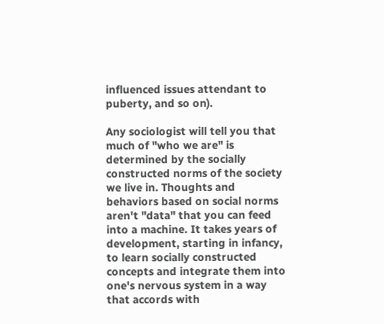influenced issues attendant to puberty, and so on).

Any sociologist will tell you that much of "who we are" is determined by the socially constructed norms of the society we live in. Thoughts and behaviors based on social norms aren't "data" that you can feed into a machine. It takes years of development, starting in infancy, to learn socially constructed concepts and integrate them into one's nervous system in a way that accords with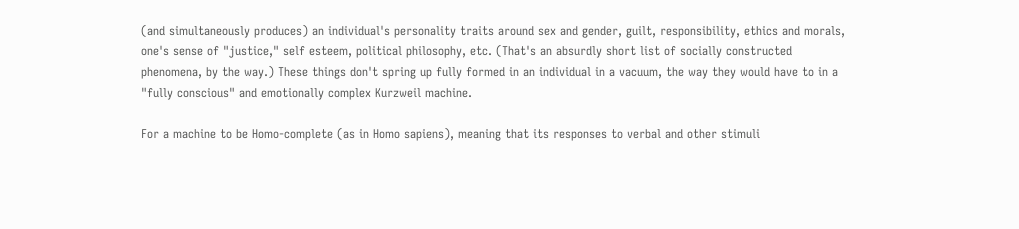(and simultaneously produces) an individual's personality traits around sex and gender, guilt, responsibility, ethics and morals, one's sense of "justice," self esteem, political philosophy, etc. (That's an absurdly short list of socially constructed phenomena, by the way.) These things don't spring up fully formed in an individual in a vacuum, the way they would have to in a "fully conscious" and emotionally complex Kurzweil machine.

For a machine to be Homo-complete (as in Homo sapiens), meaning that its responses to verbal and other stimuli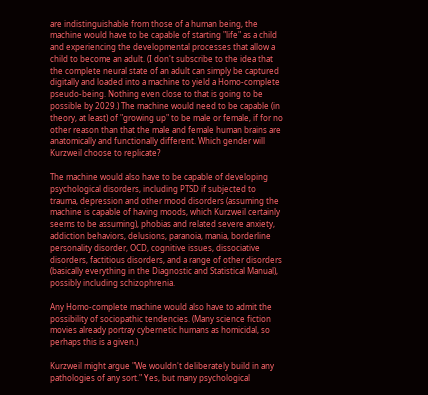are indistinguishable from those of a human being, the machine would have to be capable of starting "life" as a child and experiencing the developmental processes that allow a child to become an adult. (I don't subscribe to the idea that the complete neural state of an adult can simply be captured digitally and loaded into a machine to yield a Homo-complete pseudo-being. Nothing even close to that is going to be possible by 2029.) The machine would need to be capable (in theory, at least) of "growing up" to be male or female, if for no other reason than that the male and female human brains are anatomically and functionally different. Which gender will Kurzweil choose to replicate?

The machine would also have to be capable of developing psychological disorders, including PTSD if subjected to trauma, depression and other mood disorders (assuming the machine is capable of having moods, which Kurzweil certainly seems to be assuming), phobias and related severe anxiety, addiction behaviors, delusions, paranoia, mania, borderline personality disorder, OCD, cognitive issues, dissociative disorders, factitious disorders, and a range of other disorders (basically everything in the Diagnostic and Statistical Manual), possibly including schizophrenia.

Any Homo-complete machine would also have to admit the possibility of sociopathic tendencies. (Many science fiction movies already portray cybernetic humans as homicidal, so perhaps this is a given.)

Kurzweil might argue "We wouldn't deliberately build in any pathologies of any sort." Yes, but many psychological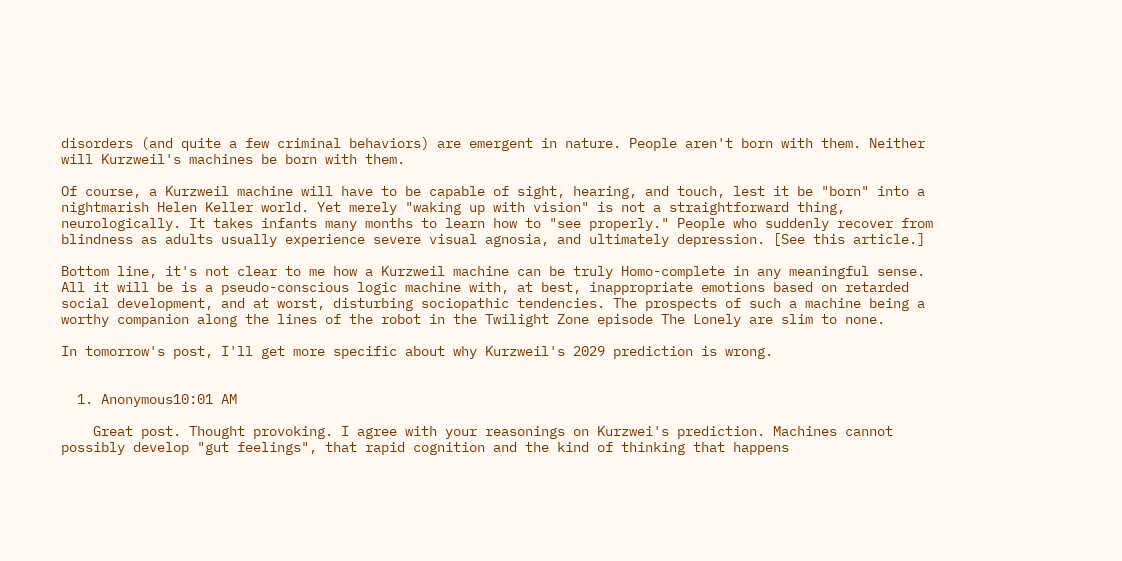disorders (and quite a few criminal behaviors) are emergent in nature. People aren't born with them. Neither will Kurzweil's machines be born with them.

Of course, a Kurzweil machine will have to be capable of sight, hearing, and touch, lest it be "born" into a nightmarish Helen Keller world. Yet merely "waking up with vision" is not a straightforward thing, neurologically. It takes infants many months to learn how to "see properly." People who suddenly recover from blindness as adults usually experience severe visual agnosia, and ultimately depression. [See this article.]

Bottom line, it's not clear to me how a Kurzweil machine can be truly Homo-complete in any meaningful sense. All it will be is a pseudo-conscious logic machine with, at best, inappropriate emotions based on retarded social development, and at worst, disturbing sociopathic tendencies. The prospects of such a machine being a worthy companion along the lines of the robot in the Twilight Zone episode The Lonely are slim to none.

In tomorrow's post, I'll get more specific about why Kurzweil's 2029 prediction is wrong.


  1. Anonymous10:01 AM

    Great post. Thought provoking. I agree with your reasonings on Kurzwei's prediction. Machines cannot possibly develop "gut feelings", that rapid cognition and the kind of thinking that happens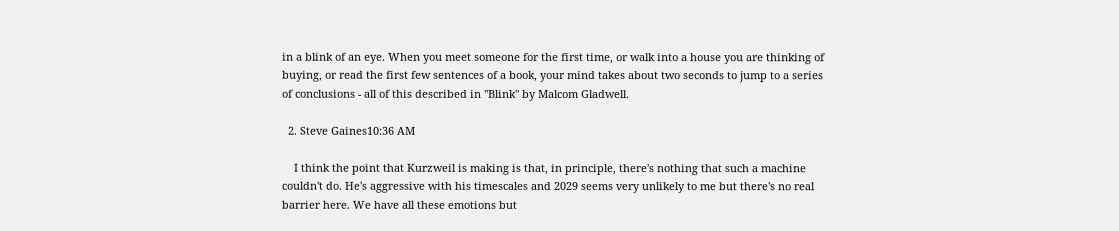in a blink of an eye. When you meet someone for the first time, or walk into a house you are thinking of buying, or read the first few sentences of a book, your mind takes about two seconds to jump to a series of conclusions - all of this described in "Blink" by Malcom Gladwell.

  2. Steve Gaines10:36 AM

    I think the point that Kurzweil is making is that, in principle, there's nothing that such a machine couldn't do. He's aggressive with his timescales and 2029 seems very unlikely to me but there's no real barrier here. We have all these emotions but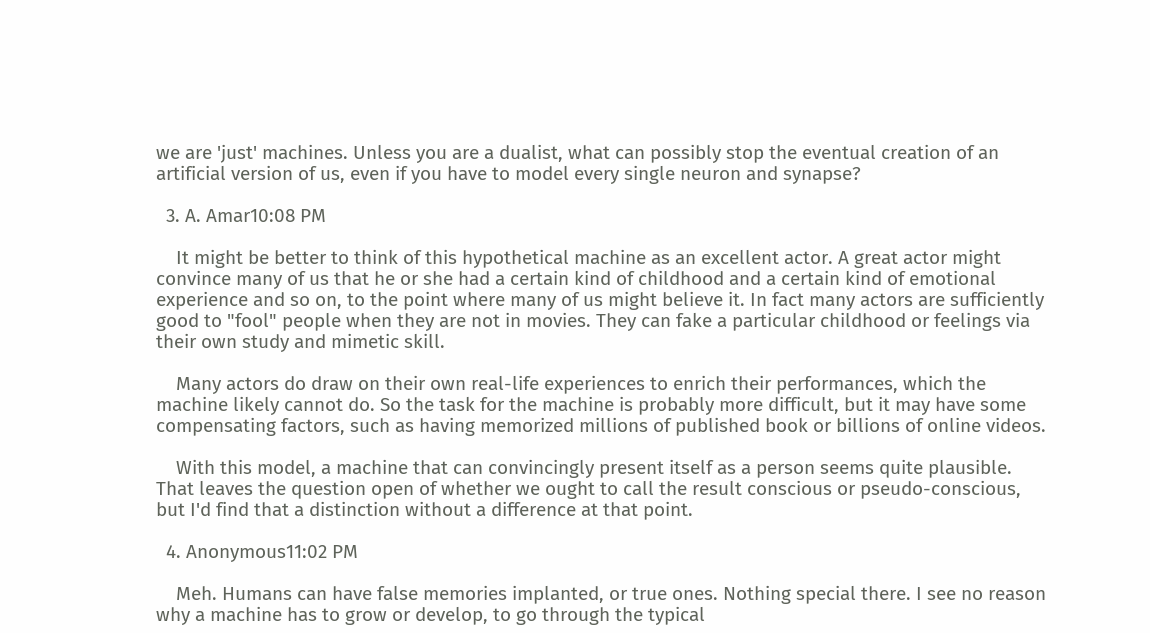we are 'just' machines. Unless you are a dualist, what can possibly stop the eventual creation of an artificial version of us, even if you have to model every single neuron and synapse?

  3. A. Amar10:08 PM

    It might be better to think of this hypothetical machine as an excellent actor. A great actor might convince many of us that he or she had a certain kind of childhood and a certain kind of emotional experience and so on, to the point where many of us might believe it. In fact many actors are sufficiently good to "fool" people when they are not in movies. They can fake a particular childhood or feelings via their own study and mimetic skill.

    Many actors do draw on their own real-life experiences to enrich their performances, which the machine likely cannot do. So the task for the machine is probably more difficult, but it may have some compensating factors, such as having memorized millions of published book or billions of online videos.

    With this model, a machine that can convincingly present itself as a person seems quite plausible. That leaves the question open of whether we ought to call the result conscious or pseudo-conscious, but I'd find that a distinction without a difference at that point.

  4. Anonymous11:02 PM

    Meh. Humans can have false memories implanted, or true ones. Nothing special there. I see no reason why a machine has to grow or develop, to go through the typical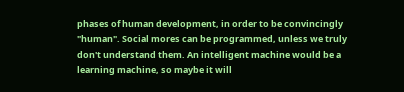phases of human development, in order to be convincingly "human". Social mores can be programmed, unless we truly don't understand them. An intelligent machine would be a learning machine, so maybe it will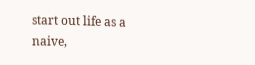start out life as a naive,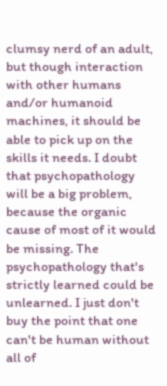clumsy nerd of an adult, but though interaction with other humans and/or humanoid machines, it should be able to pick up on the skills it needs. I doubt that psychopathology will be a big problem, because the organic cause of most of it would be missing. The psychopathology that's strictly learned could be unlearned. I just don't buy the point that one can't be human without all of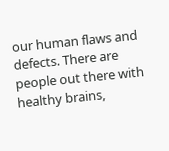our human flaws and defects. There are people out there with healthy brains,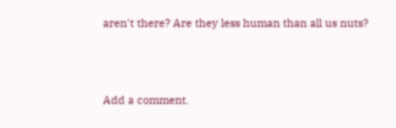aren't there? Are they less human than all us nuts?




Add a comment.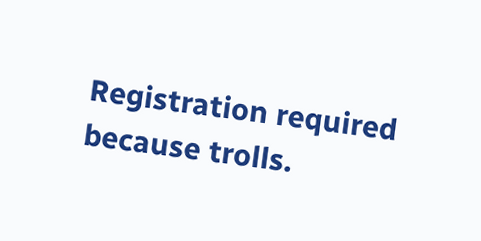Registration required because trolls.